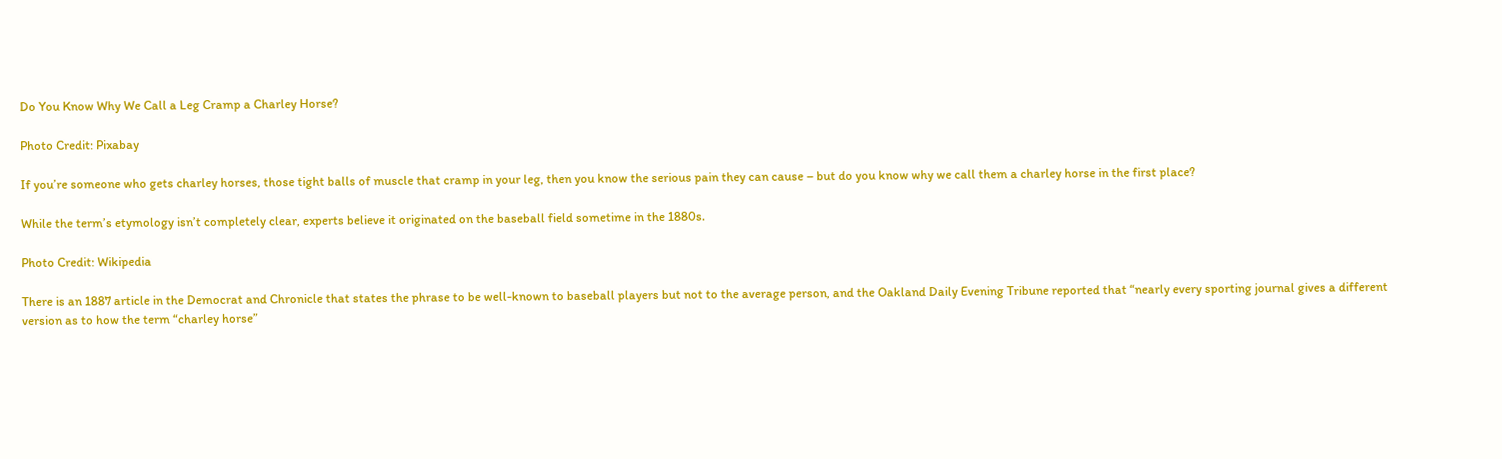Do You Know Why We Call a Leg Cramp a Charley Horse?

Photo Credit: Pixabay

If you’re someone who gets charley horses, those tight balls of muscle that cramp in your leg, then you know the serious pain they can cause – but do you know why we call them a charley horse in the first place?

While the term’s etymology isn’t completely clear, experts believe it originated on the baseball field sometime in the 1880s.

Photo Credit: Wikipedia

There is an 1887 article in the Democrat and Chronicle that states the phrase to be well-known to baseball players but not to the average person, and the Oakland Daily Evening Tribune reported that “nearly every sporting journal gives a different version as to how the term “charley horse”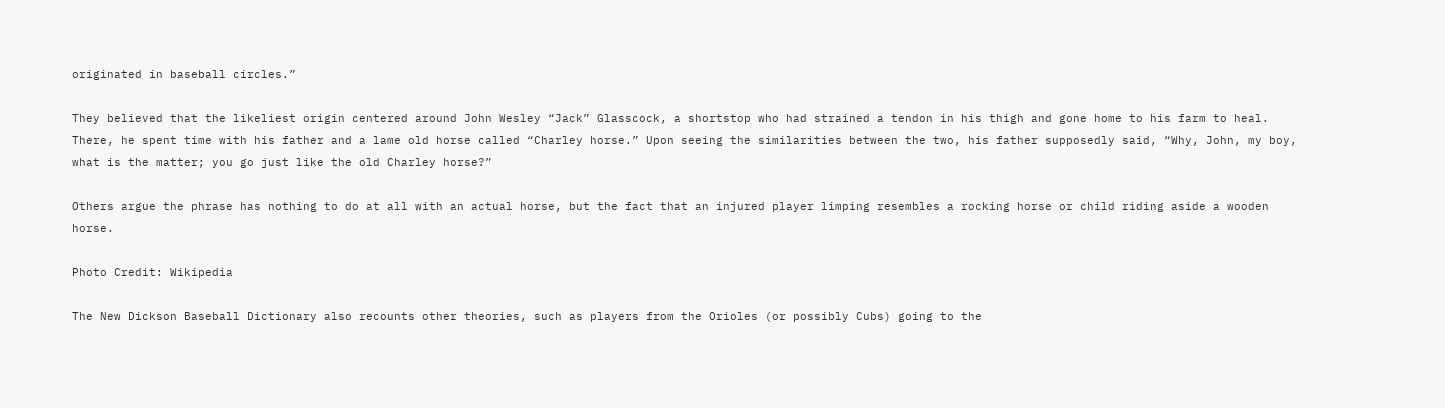originated in baseball circles.”

They believed that the likeliest origin centered around John Wesley “Jack” Glasscock, a shortstop who had strained a tendon in his thigh and gone home to his farm to heal. There, he spent time with his father and a lame old horse called “Charley horse.” Upon seeing the similarities between the two, his father supposedly said, “Why, John, my boy, what is the matter; you go just like the old Charley horse?”

Others argue the phrase has nothing to do at all with an actual horse, but the fact that an injured player limping resembles a rocking horse or child riding aside a wooden horse.

Photo Credit: Wikipedia

The New Dickson Baseball Dictionary also recounts other theories, such as players from the Orioles (or possibly Cubs) going to the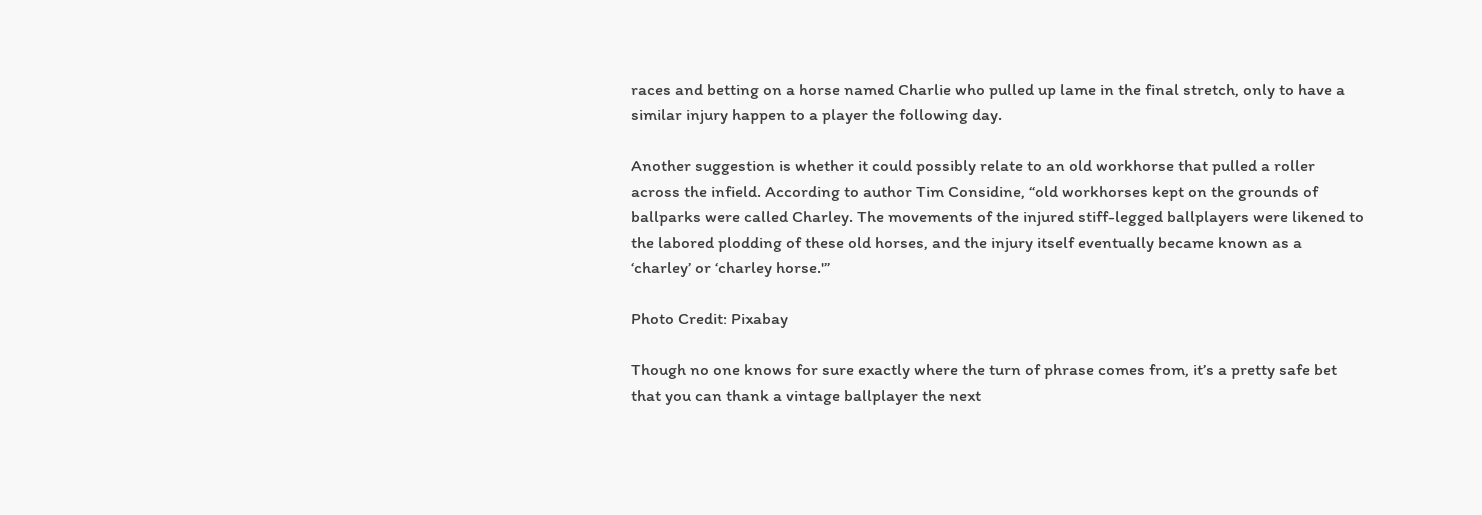races and betting on a horse named Charlie who pulled up lame in the final stretch, only to have a similar injury happen to a player the following day.

Another suggestion is whether it could possibly relate to an old workhorse that pulled a roller across the infield. According to author Tim Considine, “old workhorses kept on the grounds of ballparks were called Charley. The movements of the injured stiff-legged ballplayers were likened to the labored plodding of these old horses, and the injury itself eventually became known as a ‘charley’ or ‘charley horse.'”

Photo Credit: Pixabay

Though no one knows for sure exactly where the turn of phrase comes from, it’s a pretty safe bet that you can thank a vintage ballplayer the next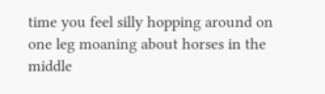time you feel silly hopping around on one leg moaning about horses in the middle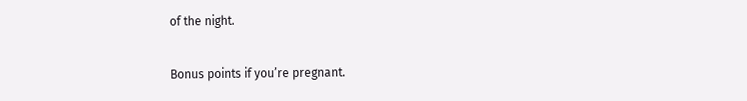of the night.

Bonus points if you’re pregnant.